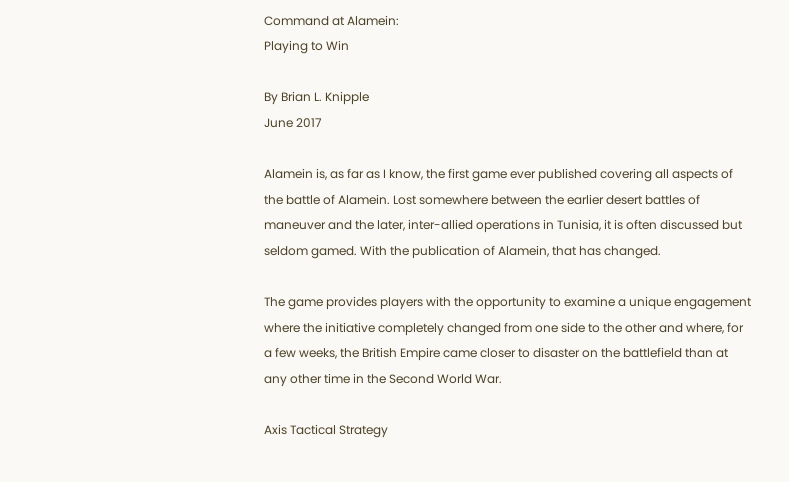Command at Alamein:
Playing to Win

By Brian L. Knipple
June 2017

Alamein is, as far as I know, the first game ever published covering all aspects of the battle of Alamein. Lost somewhere between the earlier desert battles of maneuver and the later, inter-allied operations in Tunisia, it is often discussed but seldom gamed. With the publication of Alamein, that has changed.

The game provides players with the opportunity to examine a unique engagement where the initiative completely changed from one side to the other and where, for a few weeks, the British Empire came closer to disaster on the battlefield than at any other time in the Second World War.

Axis Tactical Strategy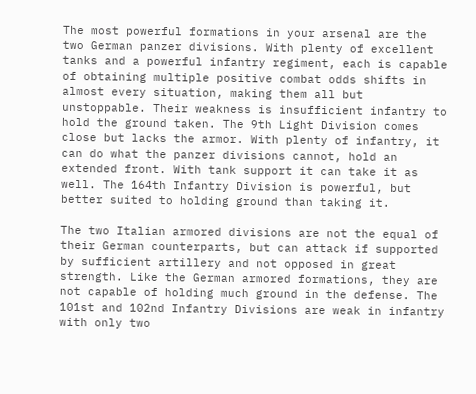The most powerful formations in your arsenal are the two German panzer divisions. With plenty of excellent tanks and a powerful infantry regiment, each is capable of obtaining multiple positive combat odds shifts in almost every situation, making them all but unstoppable. Their weakness is insufficient infantry to hold the ground taken. The 9th Light Division comes close but lacks the armor. With plenty of infantry, it can do what the panzer divisions cannot, hold an extended front. With tank support it can take it as well. The 164th Infantry Division is powerful, but better suited to holding ground than taking it.

The two Italian armored divisions are not the equal of their German counterparts, but can attack if supported by sufficient artillery and not opposed in great strength. Like the German armored formations, they are not capable of holding much ground in the defense. The 101st and 102nd Infantry Divisions are weak in infantry with only two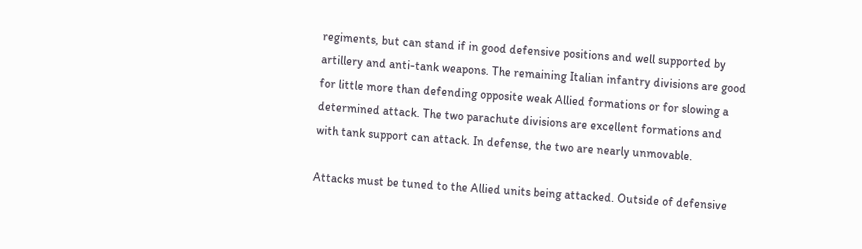regiments, but can stand if in good defensive positions and well supported by artillery and anti-tank weapons. The remaining Italian infantry divisions are good for little more than defending opposite weak Allied formations or for slowing a determined attack. The two parachute divisions are excellent formations and with tank support can attack. In defense, the two are nearly unmovable.

Attacks must be tuned to the Allied units being attacked. Outside of defensive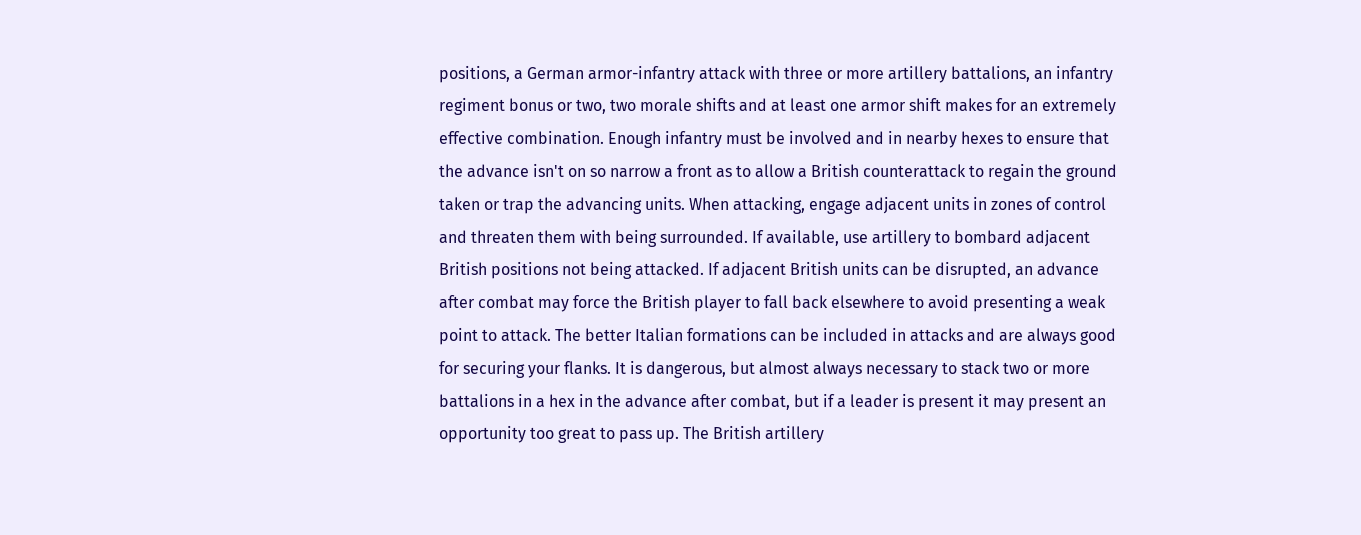positions, a German armor-infantry attack with three or more artillery battalions, an infantry regiment bonus or two, two morale shifts and at least one armor shift makes for an extremely effective combination. Enough infantry must be involved and in nearby hexes to ensure that the advance isn't on so narrow a front as to allow a British counterattack to regain the ground taken or trap the advancing units. When attacking, engage adjacent units in zones of control and threaten them with being surrounded. If available, use artillery to bombard adjacent British positions not being attacked. If adjacent British units can be disrupted, an advance after combat may force the British player to fall back elsewhere to avoid presenting a weak point to attack. The better Italian formations can be included in attacks and are always good for securing your flanks. It is dangerous, but almost always necessary to stack two or more battalions in a hex in the advance after combat, but if a leader is present it may present an opportunity too great to pass up. The British artillery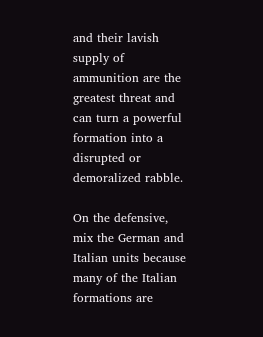and their lavish supply of ammunition are the greatest threat and can turn a powerful formation into a disrupted or demoralized rabble.

On the defensive, mix the German and Italian units because many of the Italian formations are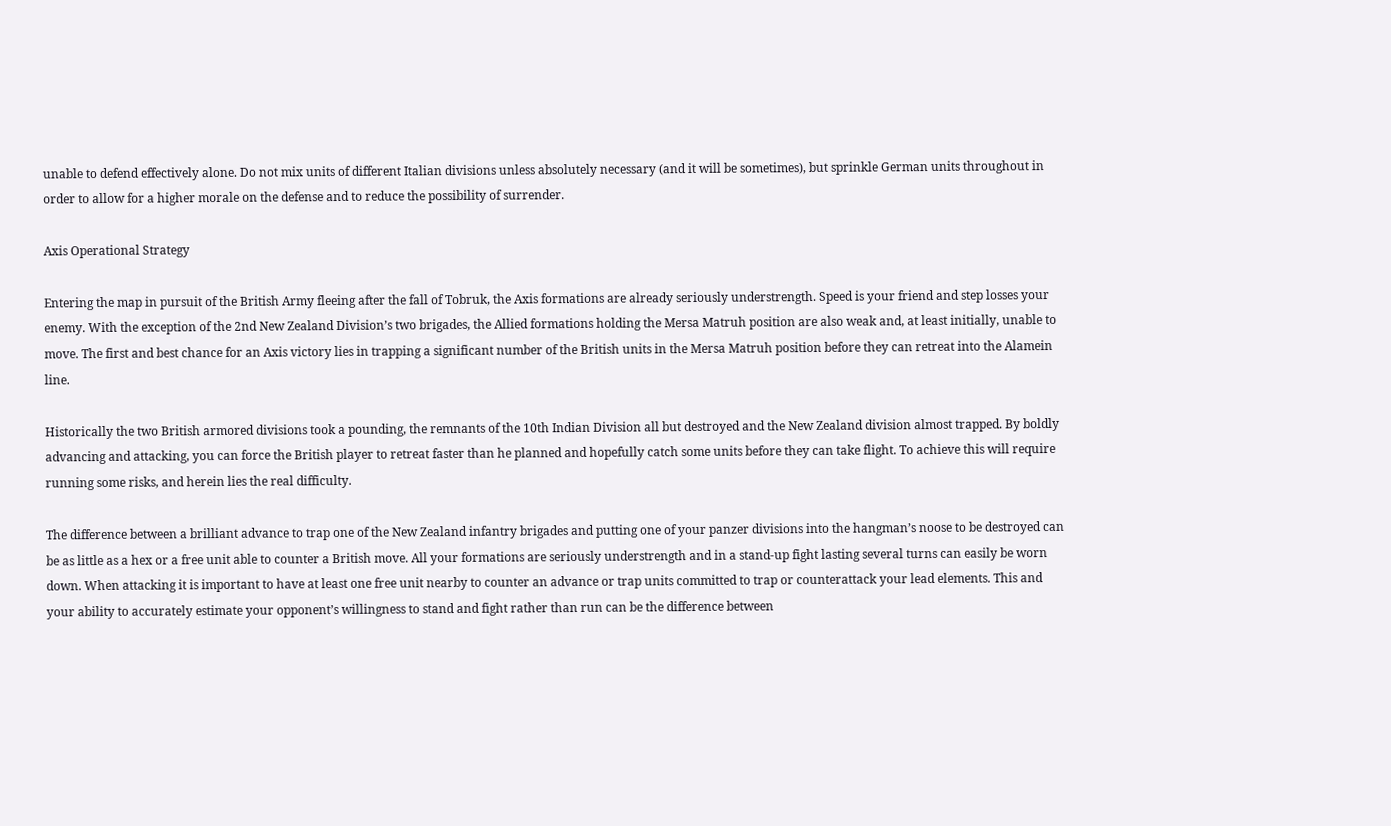unable to defend effectively alone. Do not mix units of different Italian divisions unless absolutely necessary (and it will be sometimes), but sprinkle German units throughout in order to allow for a higher morale on the defense and to reduce the possibility of surrender.

Axis Operational Strategy

Entering the map in pursuit of the British Army fleeing after the fall of Tobruk, the Axis formations are already seriously understrength. Speed is your friend and step losses your enemy. With the exception of the 2nd New Zealand Division’s two brigades, the Allied formations holding the Mersa Matruh position are also weak and, at least initially, unable to move. The first and best chance for an Axis victory lies in trapping a significant number of the British units in the Mersa Matruh position before they can retreat into the Alamein line.

Historically the two British armored divisions took a pounding, the remnants of the 10th Indian Division all but destroyed and the New Zealand division almost trapped. By boldly advancing and attacking, you can force the British player to retreat faster than he planned and hopefully catch some units before they can take flight. To achieve this will require running some risks, and herein lies the real difficulty.

The difference between a brilliant advance to trap one of the New Zealand infantry brigades and putting one of your panzer divisions into the hangman’s noose to be destroyed can be as little as a hex or a free unit able to counter a British move. All your formations are seriously understrength and in a stand-up fight lasting several turns can easily be worn down. When attacking it is important to have at least one free unit nearby to counter an advance or trap units committed to trap or counterattack your lead elements. This and your ability to accurately estimate your opponent’s willingness to stand and fight rather than run can be the difference between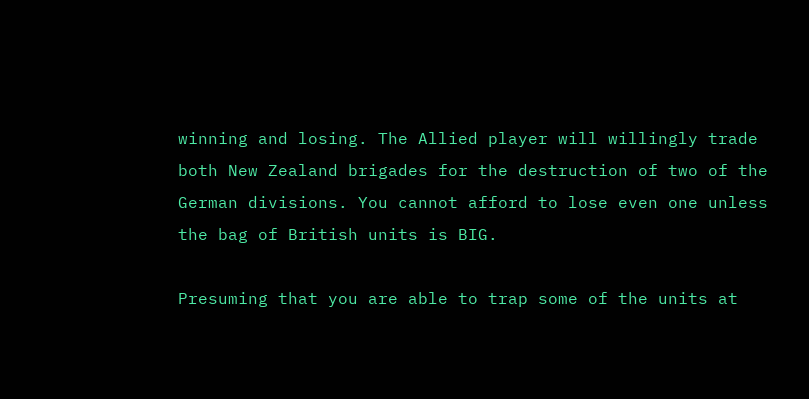winning and losing. The Allied player will willingly trade both New Zealand brigades for the destruction of two of the German divisions. You cannot afford to lose even one unless the bag of British units is BIG.

Presuming that you are able to trap some of the units at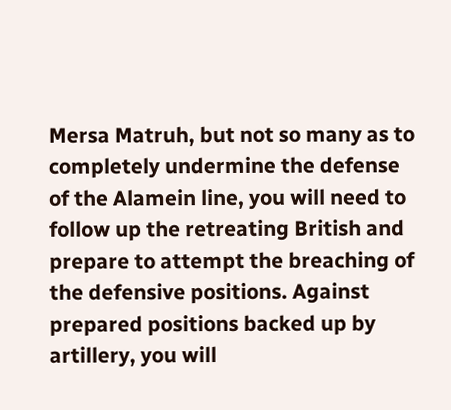Mersa Matruh, but not so many as to completely undermine the defense of the Alamein line, you will need to follow up the retreating British and prepare to attempt the breaching of the defensive positions. Against prepared positions backed up by artillery, you will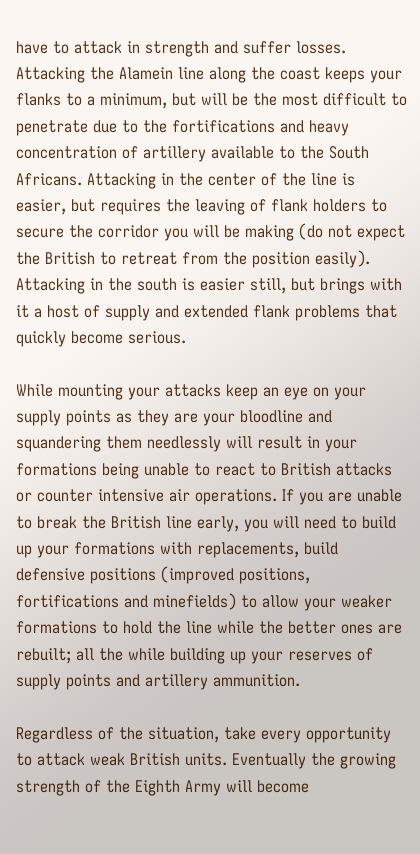have to attack in strength and suffer losses. Attacking the Alamein line along the coast keeps your flanks to a minimum, but will be the most difficult to penetrate due to the fortifications and heavy concentration of artillery available to the South Africans. Attacking in the center of the line is easier, but requires the leaving of flank holders to secure the corridor you will be making (do not expect the British to retreat from the position easily). Attacking in the south is easier still, but brings with it a host of supply and extended flank problems that quickly become serious.

While mounting your attacks keep an eye on your supply points as they are your bloodline and squandering them needlessly will result in your formations being unable to react to British attacks or counter intensive air operations. If you are unable to break the British line early, you will need to build up your formations with replacements, build defensive positions (improved positions, fortifications and minefields) to allow your weaker formations to hold the line while the better ones are rebuilt; all the while building up your reserves of supply points and artillery ammunition.

Regardless of the situation, take every opportunity to attack weak British units. Eventually the growing strength of the Eighth Army will become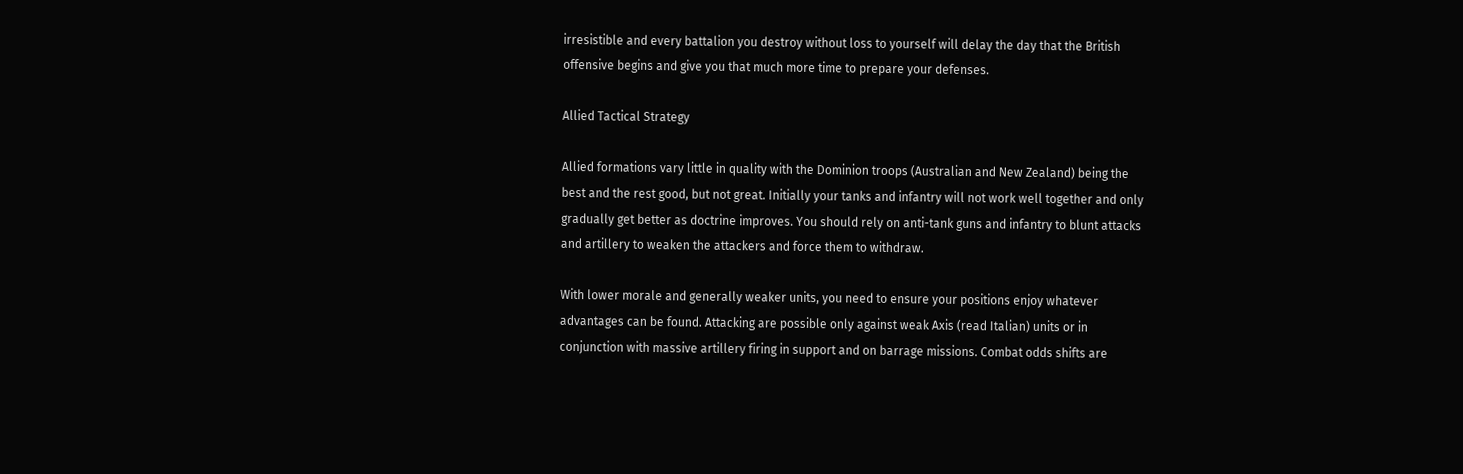irresistible and every battalion you destroy without loss to yourself will delay the day that the British offensive begins and give you that much more time to prepare your defenses.

Allied Tactical Strategy

Allied formations vary little in quality with the Dominion troops (Australian and New Zealand) being the best and the rest good, but not great. Initially your tanks and infantry will not work well together and only gradually get better as doctrine improves. You should rely on anti-tank guns and infantry to blunt attacks and artillery to weaken the attackers and force them to withdraw.

With lower morale and generally weaker units, you need to ensure your positions enjoy whatever advantages can be found. Attacking are possible only against weak Axis (read Italian) units or in conjunction with massive artillery firing in support and on barrage missions. Combat odds shifts are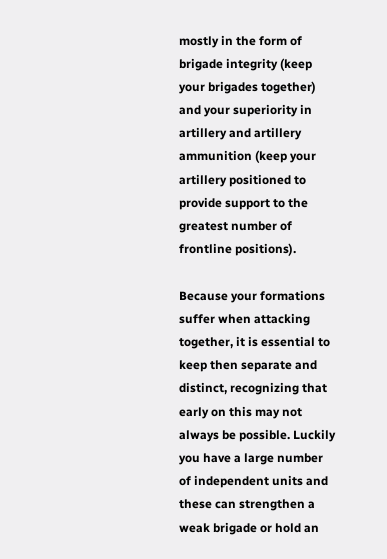mostly in the form of brigade integrity (keep your brigades together) and your superiority in artillery and artillery ammunition (keep your artillery positioned to provide support to the greatest number of frontline positions).

Because your formations suffer when attacking together, it is essential to keep then separate and distinct, recognizing that early on this may not always be possible. Luckily you have a large number of independent units and these can strengthen a weak brigade or hold an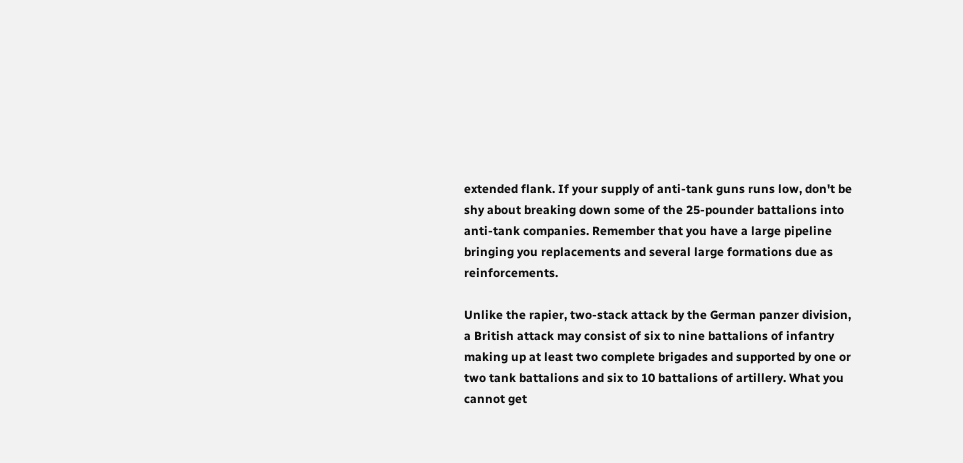extended flank. If your supply of anti-tank guns runs low, don't be shy about breaking down some of the 25-pounder battalions into anti-tank companies. Remember that you have a large pipeline bringing you replacements and several large formations due as reinforcements.

Unlike the rapier, two-stack attack by the German panzer division, a British attack may consist of six to nine battalions of infantry making up at least two complete brigades and supported by one or two tank battalions and six to 10 battalions of artillery. What you cannot get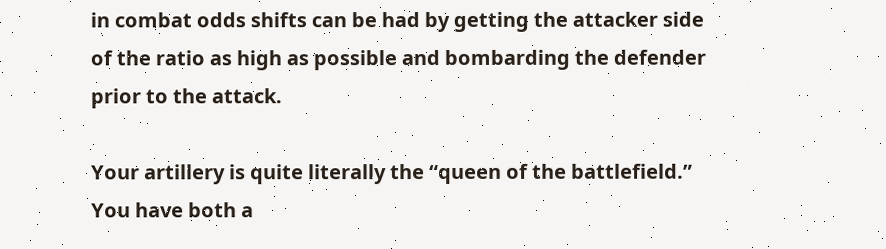in combat odds shifts can be had by getting the attacker side of the ratio as high as possible and bombarding the defender prior to the attack.

Your artillery is quite literally the “queen of the battlefield.” You have both a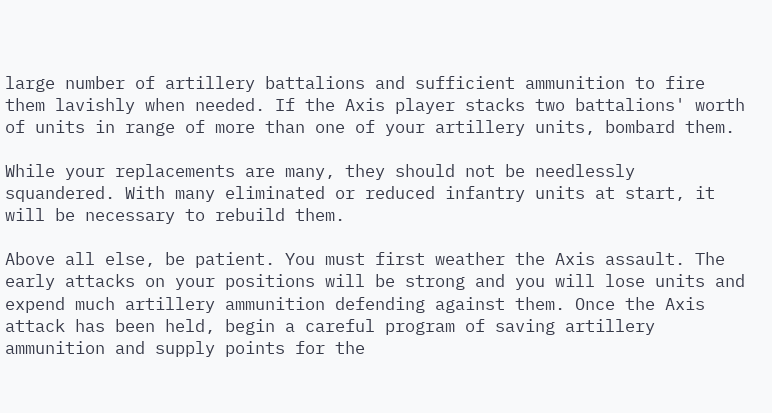large number of artillery battalions and sufficient ammunition to fire them lavishly when needed. If the Axis player stacks two battalions' worth of units in range of more than one of your artillery units, bombard them.

While your replacements are many, they should not be needlessly squandered. With many eliminated or reduced infantry units at start, it will be necessary to rebuild them.

Above all else, be patient. You must first weather the Axis assault. The early attacks on your positions will be strong and you will lose units and expend much artillery ammunition defending against them. Once the Axis attack has been held, begin a careful program of saving artillery ammunition and supply points for the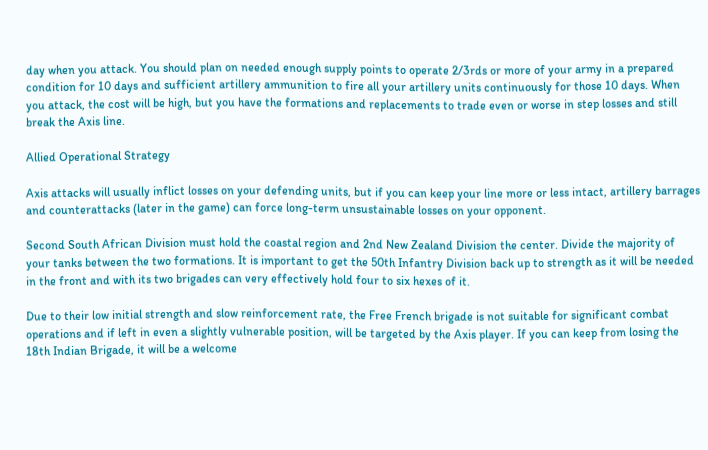day when you attack. You should plan on needed enough supply points to operate 2/3rds or more of your army in a prepared condition for 10 days and sufficient artillery ammunition to fire all your artillery units continuously for those 10 days. When you attack, the cost will be high, but you have the formations and replacements to trade even or worse in step losses and still break the Axis line.

Allied Operational Strategy

Axis attacks will usually inflict losses on your defending units, but if you can keep your line more or less intact, artillery barrages and counterattacks (later in the game) can force long-term unsustainable losses on your opponent.

Second South African Division must hold the coastal region and 2nd New Zealand Division the center. Divide the majority of your tanks between the two formations. It is important to get the 50th Infantry Division back up to strength as it will be needed in the front and with its two brigades can very effectively hold four to six hexes of it.

Due to their low initial strength and slow reinforcement rate, the Free French brigade is not suitable for significant combat operations and if left in even a slightly vulnerable position, will be targeted by the Axis player. If you can keep from losing the 18th Indian Brigade, it will be a welcome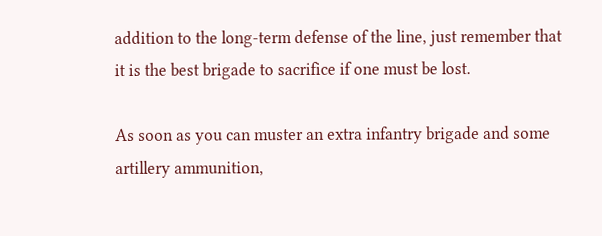addition to the long-term defense of the line, just remember that it is the best brigade to sacrifice if one must be lost.

As soon as you can muster an extra infantry brigade and some artillery ammunition,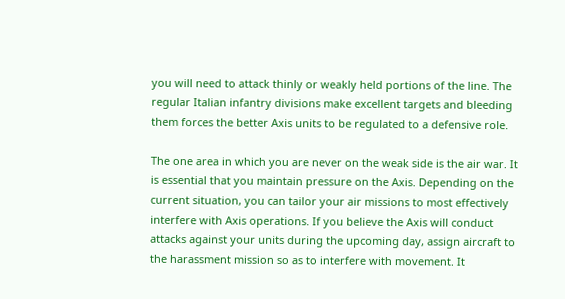you will need to attack thinly or weakly held portions of the line. The regular Italian infantry divisions make excellent targets and bleeding them forces the better Axis units to be regulated to a defensive role.

The one area in which you are never on the weak side is the air war. It is essential that you maintain pressure on the Axis. Depending on the current situation, you can tailor your air missions to most effectively interfere with Axis operations. If you believe the Axis will conduct attacks against your units during the upcoming day, assign aircraft to the harassment mission so as to interfere with movement. It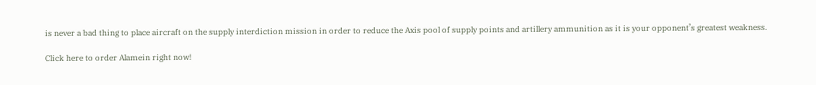is never a bad thing to place aircraft on the supply interdiction mission in order to reduce the Axis pool of supply points and artillery ammunition as it is your opponent’s greatest weakness.

Click here to order Alamein right now!